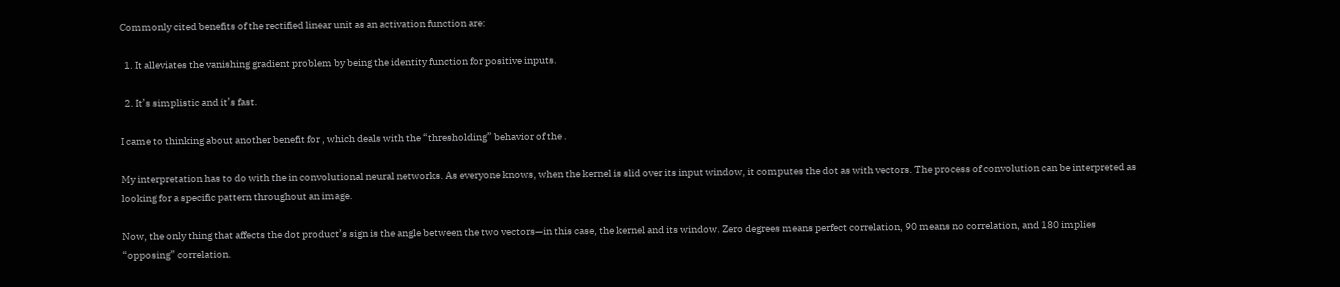Commonly cited benefits of the rectified linear unit as an activation function are:

  1. It alleviates the vanishing gradient problem by being the identity function for positive inputs.

  2. It’s simplistic and it’s fast.

I came to thinking about another benefit for , which deals with the “thresholding” behavior of the .

My interpretation has to do with the in convolutional neural networks. As everyone knows, when the kernel is slid over its input window, it computes the dot as with vectors. The process of convolution can be interpreted as looking for a specific pattern throughout an image.

Now, the only thing that affects the dot product’s sign is the angle between the two vectors—in this case, the kernel and its window. Zero degrees means perfect correlation, 90 means no correlation, and 180 implies “opposing” correlation.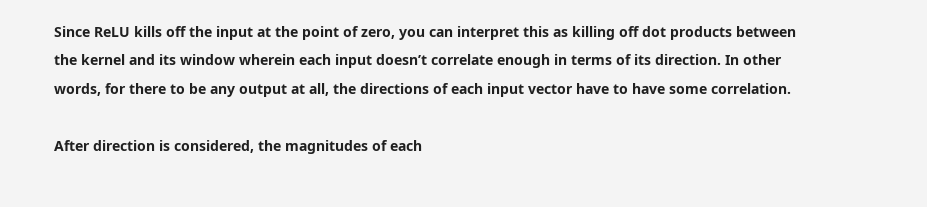Since ReLU kills off the input at the point of zero, you can interpret this as killing off dot products between the kernel and its window wherein each input doesn’t correlate enough in terms of its direction. In other words, for there to be any output at all, the directions of each input vector have to have some correlation.

After direction is considered, the magnitudes of each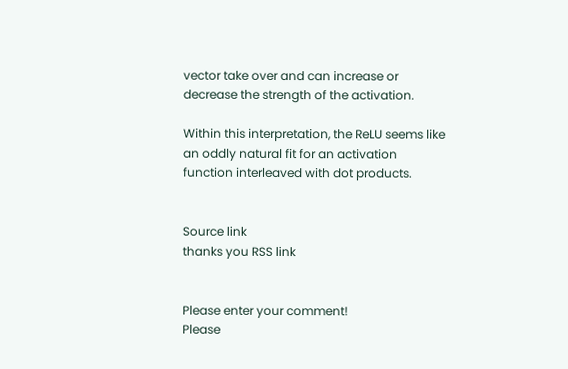vector take over and can increase or decrease the strength of the activation.

Within this interpretation, the ReLU seems like an oddly natural fit for an activation function interleaved with dot products.


Source link
thanks you RSS link


Please enter your comment!
Please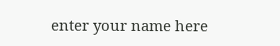enter your name here